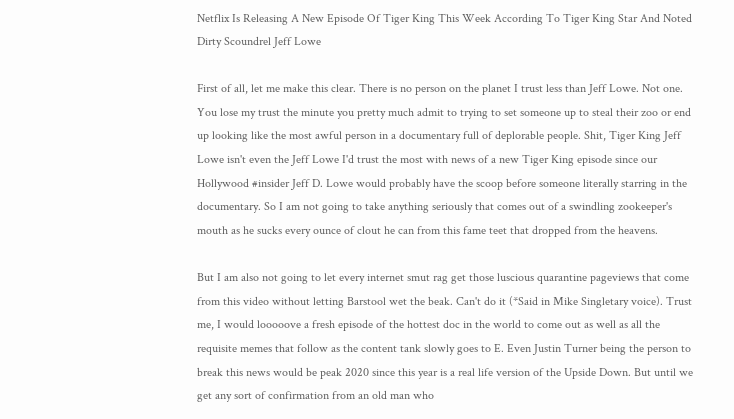Netflix Is Releasing A New Episode Of Tiger King This Week According To Tiger King Star And Noted Dirty Scoundrel Jeff Lowe

First of all, let me make this clear. There is no person on the planet I trust less than Jeff Lowe. Not one. You lose my trust the minute you pretty much admit to trying to set someone up to steal their zoo or end up looking like the most awful person in a documentary full of deplorable people. Shit, Tiger King Jeff Lowe isn't even the Jeff Lowe I'd trust the most with news of a new Tiger King episode since our Hollywood #insider Jeff D. Lowe would probably have the scoop before someone literally starring in the documentary. So I am not going to take anything seriously that comes out of a swindling zookeeper's mouth as he sucks every ounce of clout he can from this fame teet that dropped from the heavens.

But I am also not going to let every internet smut rag get those luscious quarantine pageviews that come from this video without letting Barstool wet the beak. Can't do it (*Said in Mike Singletary voice). Trust me, I would looooove a fresh episode of the hottest doc in the world to come out as well as all the requisite memes that follow as the content tank slowly goes to E. Even Justin Turner being the person to break this news would be peak 2020 since this year is a real life version of the Upside Down. But until we get any sort of confirmation from an old man who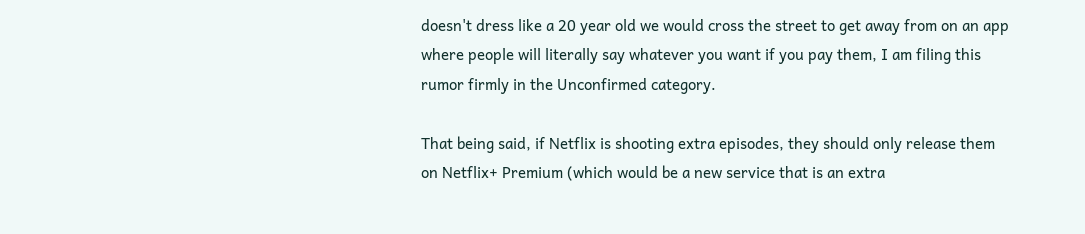doesn't dress like a 20 year old we would cross the street to get away from on an app where people will literally say whatever you want if you pay them, I am filing this rumor firmly in the Unconfirmed category.

That being said, if Netflix is shooting extra episodes, they should only release them on Netflix+ Premium (which would be a new service that is an extra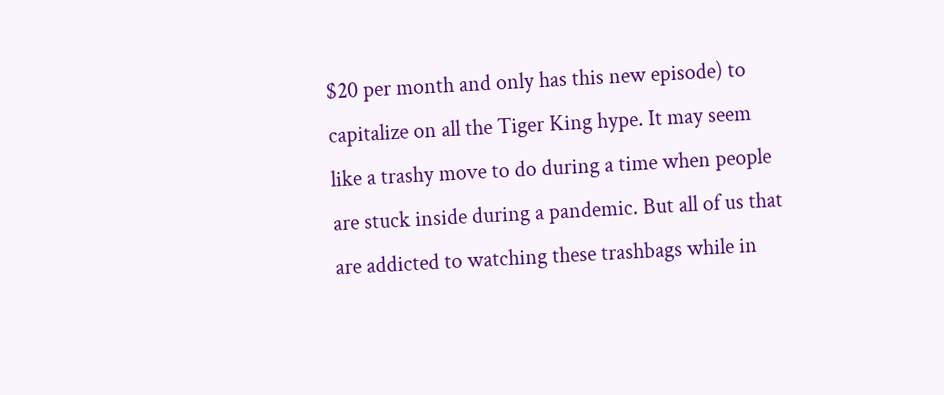$20 per month and only has this new episode) to capitalize on all the Tiger King hype. It may seem like a trashy move to do during a time when people are stuck inside during a pandemic. But all of us that are addicted to watching these trashbags while in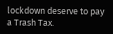lockdown deserve to pay a Trash Tax.